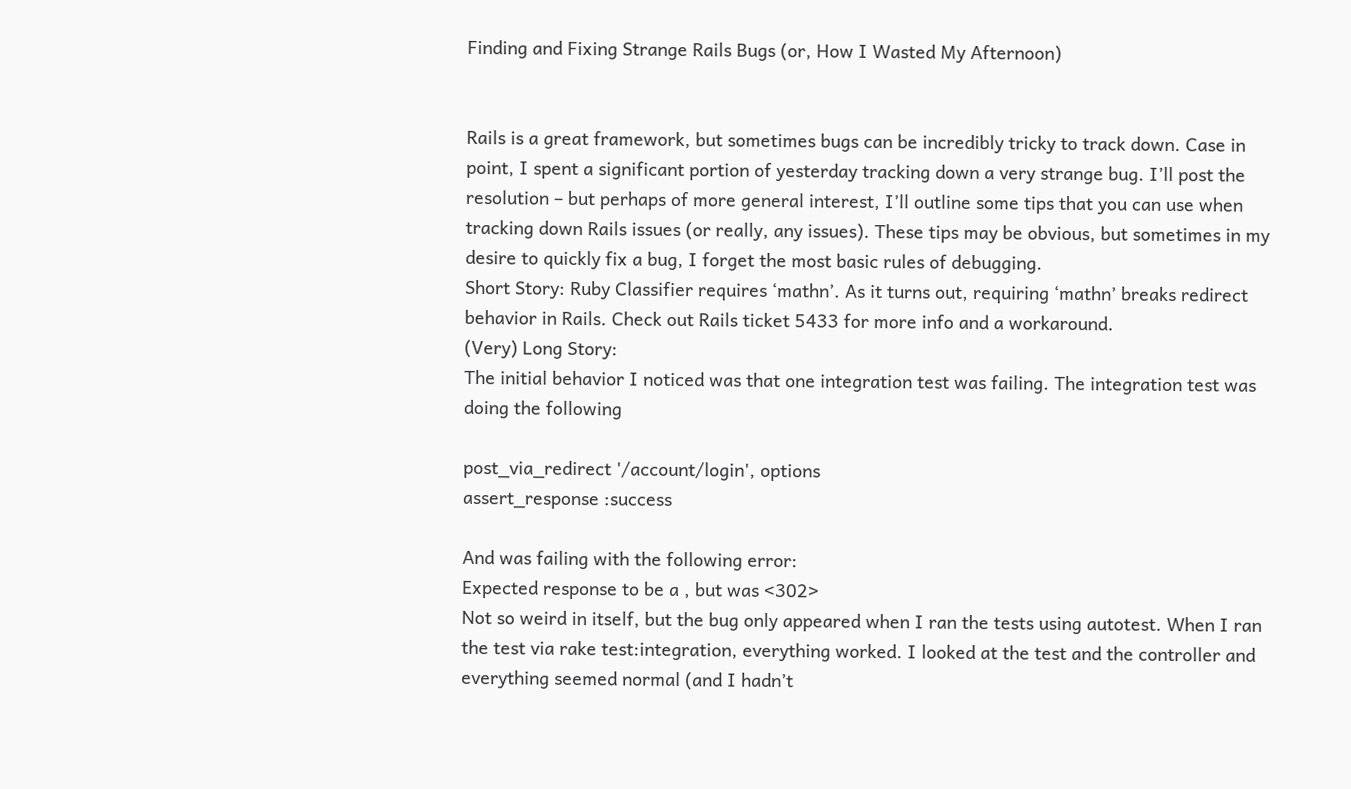Finding and Fixing Strange Rails Bugs (or, How I Wasted My Afternoon)


Rails is a great framework, but sometimes bugs can be incredibly tricky to track down. Case in point, I spent a significant portion of yesterday tracking down a very strange bug. I’ll post the resolution – but perhaps of more general interest, I’ll outline some tips that you can use when tracking down Rails issues (or really, any issues). These tips may be obvious, but sometimes in my desire to quickly fix a bug, I forget the most basic rules of debugging.
Short Story: Ruby Classifier requires ‘mathn’. As it turns out, requiring ‘mathn’ breaks redirect behavior in Rails. Check out Rails ticket 5433 for more info and a workaround.
(Very) Long Story:
The initial behavior I noticed was that one integration test was failing. The integration test was doing the following

post_via_redirect '/account/login', options
assert_response :success

And was failing with the following error:
Expected response to be a , but was <302>
Not so weird in itself, but the bug only appeared when I ran the tests using autotest. When I ran the test via rake test:integration, everything worked. I looked at the test and the controller and everything seemed normal (and I hadn’t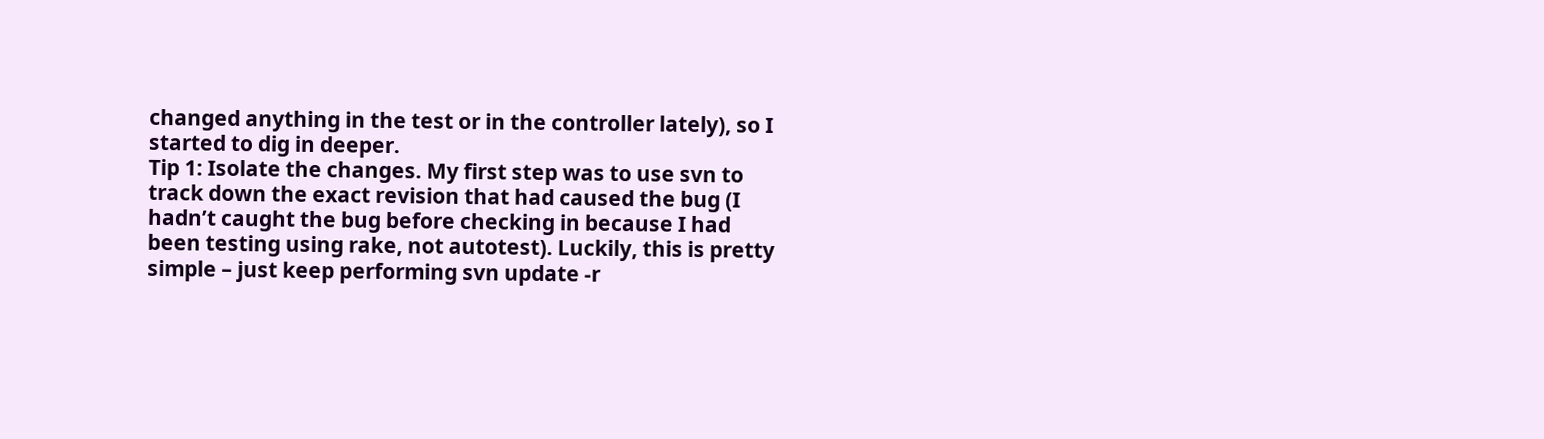changed anything in the test or in the controller lately), so I started to dig in deeper.
Tip 1: Isolate the changes. My first step was to use svn to track down the exact revision that had caused the bug (I hadn’t caught the bug before checking in because I had been testing using rake, not autotest). Luckily, this is pretty simple – just keep performing svn update -r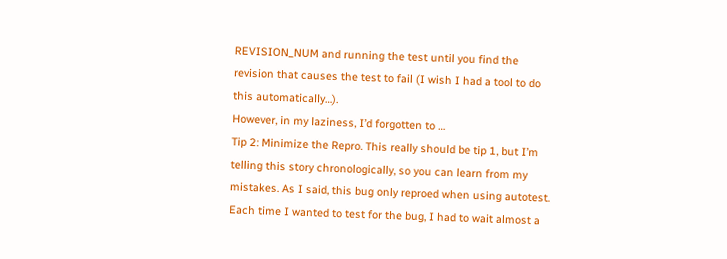REVISION_NUM and running the test until you find the revision that causes the test to fail (I wish I had a tool to do this automatically…).
However, in my laziness, I’d forgotten to …
Tip 2: Minimize the Repro. This really should be tip 1, but I’m telling this story chronologically, so you can learn from my mistakes. As I said, this bug only reproed when using autotest. Each time I wanted to test for the bug, I had to wait almost a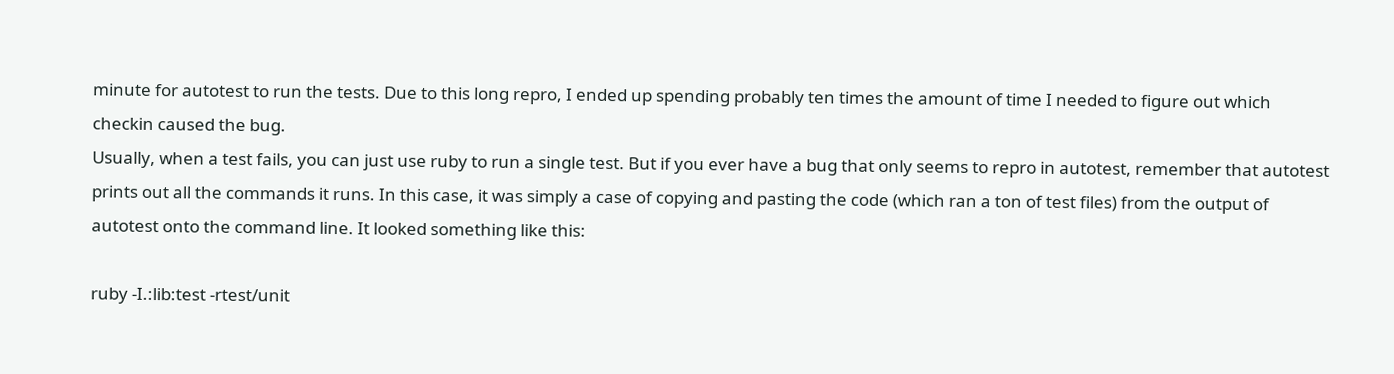minute for autotest to run the tests. Due to this long repro, I ended up spending probably ten times the amount of time I needed to figure out which checkin caused the bug.
Usually, when a test fails, you can just use ruby to run a single test. But if you ever have a bug that only seems to repro in autotest, remember that autotest prints out all the commands it runs. In this case, it was simply a case of copying and pasting the code (which ran a ton of test files) from the output of autotest onto the command line. It looked something like this:

ruby -I.:lib:test -rtest/unit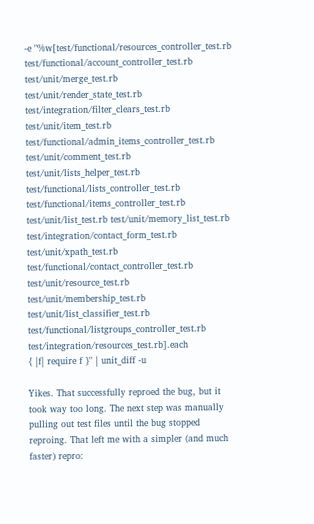-e "%w[test/functional/resources_controller_test.rb
test/functional/account_controller_test.rb test/unit/merge_test.rb
test/unit/render_state_test.rb test/integration/filter_clears_test.rb
test/unit/item_test.rb test/functional/admin_items_controller_test.rb
test/unit/comment_test.rb test/unit/lists_helper_test.rb
test/functional/lists_controller_test.rb test/functional/items_controller_test.rb
test/unit/list_test.rb test/unit/memory_list_test.rb
test/integration/contact_form_test.rb test/unit/xpath_test.rb
test/functional/contact_controller_test.rb test/unit/resource_test.rb
test/unit/membership_test.rb test/unit/list_classifier_test.rb
test/functional/listgroups_controller_test.rb test/integration/resources_test.rb].each
{ |f| require f }" | unit_diff -u

Yikes. That successfully reproed the bug, but it took way too long. The next step was manually pulling out test files until the bug stopped reproing. That left me with a simpler (and much faster) repro: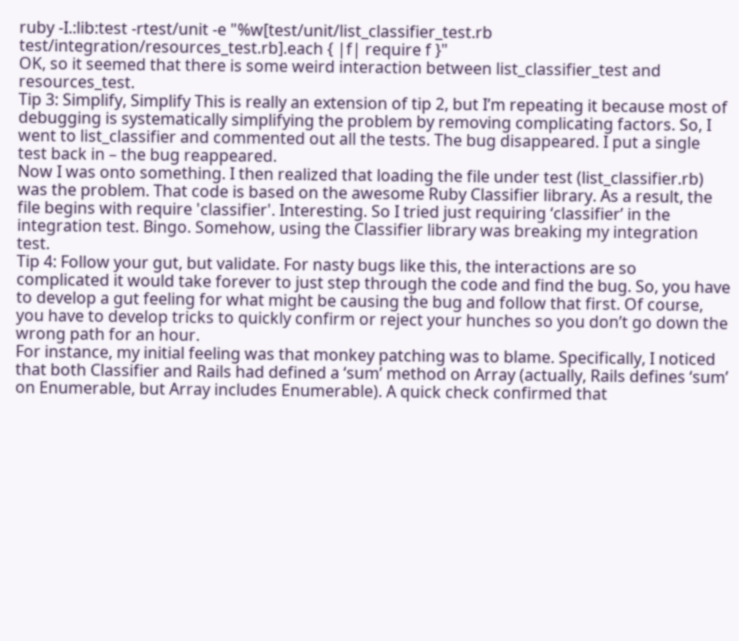ruby -I.:lib:test -rtest/unit -e "%w[test/unit/list_classifier_test.rb test/integration/resources_test.rb].each { |f| require f }"
OK, so it seemed that there is some weird interaction between list_classifier_test and resources_test.
Tip 3: Simplify, Simplify This is really an extension of tip 2, but I’m repeating it because most of debugging is systematically simplifying the problem by removing complicating factors. So, I went to list_classifier and commented out all the tests. The bug disappeared. I put a single test back in – the bug reappeared.
Now I was onto something. I then realized that loading the file under test (list_classifier.rb) was the problem. That code is based on the awesome Ruby Classifier library. As a result, the file begins with require 'classifier'. Interesting. So I tried just requiring ‘classifier’ in the integration test. Bingo. Somehow, using the Classifier library was breaking my integration test.
Tip 4: Follow your gut, but validate. For nasty bugs like this, the interactions are so complicated it would take forever to just step through the code and find the bug. So, you have to develop a gut feeling for what might be causing the bug and follow that first. Of course, you have to develop tricks to quickly confirm or reject your hunches so you don’t go down the wrong path for an hour.
For instance, my initial feeling was that monkey patching was to blame. Specifically, I noticed that both Classifier and Rails had defined a ‘sum’ method on Array (actually, Rails defines ‘sum’ on Enumerable, but Array includes Enumerable). A quick check confirmed that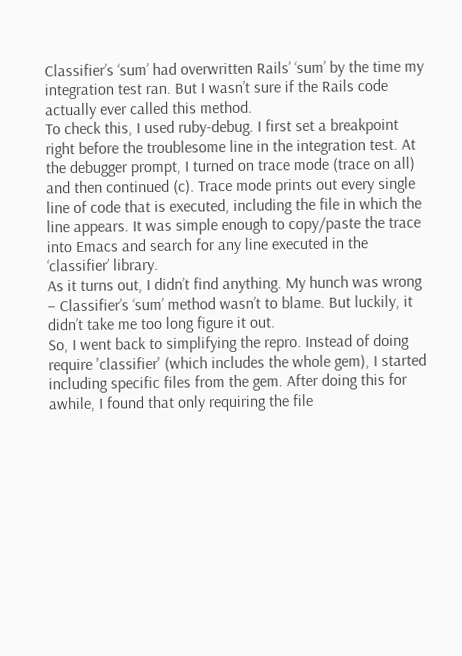Classifier’s ‘sum’ had overwritten Rails’ ‘sum’ by the time my integration test ran. But I wasn’t sure if the Rails code actually ever called this method.
To check this, I used ruby-debug. I first set a breakpoint right before the troublesome line in the integration test. At the debugger prompt, I turned on trace mode (trace on all) and then continued (c). Trace mode prints out every single line of code that is executed, including the file in which the line appears. It was simple enough to copy/paste the trace into Emacs and search for any line executed in the ‘classifier’ library.
As it turns out, I didn’t find anything. My hunch was wrong – Classifier’s ‘sum’ method wasn’t to blame. But luckily, it didn’t take me too long figure it out.
So, I went back to simplifying the repro. Instead of doing require 'classifier' (which includes the whole gem), I started including specific files from the gem. After doing this for awhile, I found that only requiring the file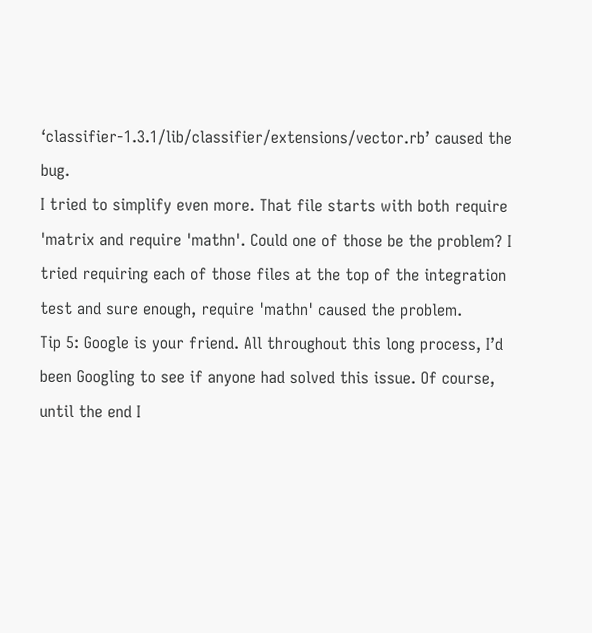‘classifier-1.3.1/lib/classifier/extensions/vector.rb’ caused the bug.
I tried to simplify even more. That file starts with both require 'matrix and require 'mathn'. Could one of those be the problem? I tried requiring each of those files at the top of the integration test and sure enough, require 'mathn' caused the problem.
Tip 5: Google is your friend. All throughout this long process, I’d been Googling to see if anyone had solved this issue. Of course, until the end I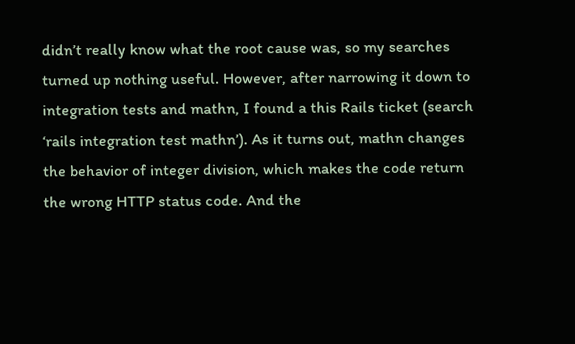didn’t really know what the root cause was, so my searches turned up nothing useful. However, after narrowing it down to integration tests and mathn, I found a this Rails ticket (search ‘rails integration test mathn’). As it turns out, mathn changes the behavior of integer division, which makes the code return the wrong HTTP status code. And the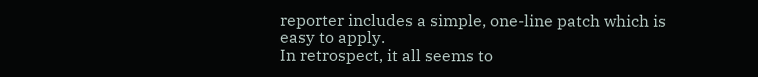reporter includes a simple, one-line patch which is easy to apply.
In retrospect, it all seems to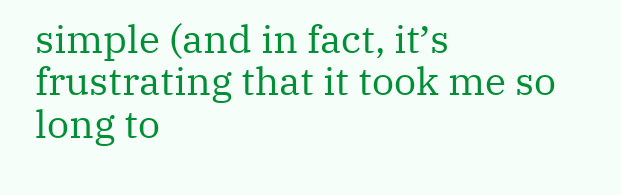simple (and in fact, it’s frustrating that it took me so long to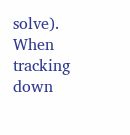solve). When tracking down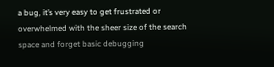a bug, it’s very easy to get frustrated or overwhelmed with the sheer size of the search space and forget basic debugging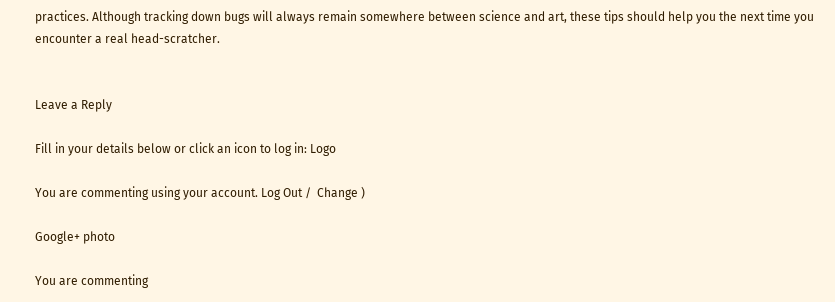practices. Although tracking down bugs will always remain somewhere between science and art, these tips should help you the next time you encounter a real head-scratcher.


Leave a Reply

Fill in your details below or click an icon to log in: Logo

You are commenting using your account. Log Out /  Change )

Google+ photo

You are commenting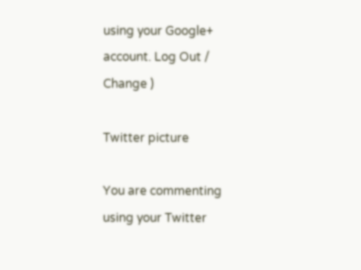using your Google+ account. Log Out /  Change )

Twitter picture

You are commenting using your Twitter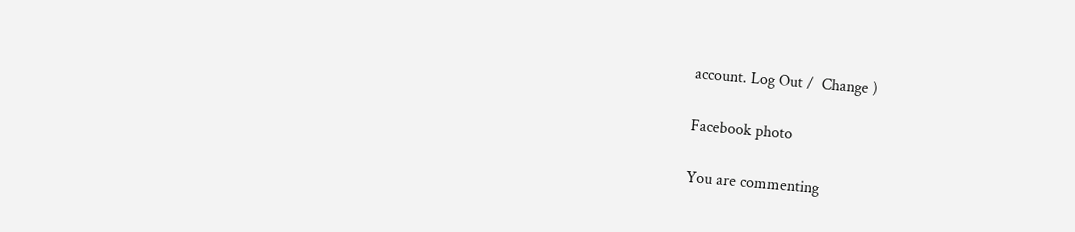account. Log Out /  Change )

Facebook photo

You are commenting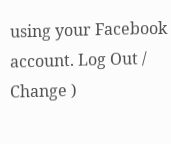using your Facebook account. Log Out /  Change )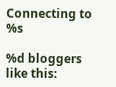Connecting to %s

%d bloggers like this: